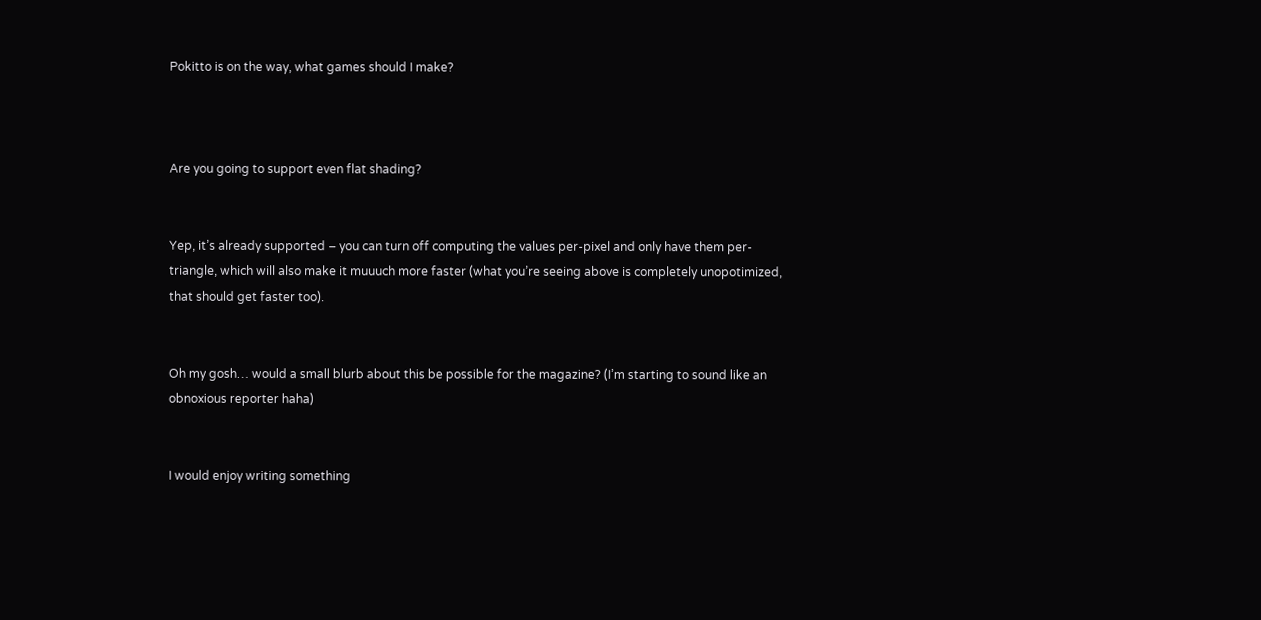Pokitto is on the way, what games should I make?



Are you going to support even flat shading?


Yep, it’s already supported – you can turn off computing the values per-pixel and only have them per-triangle, which will also make it muuuch more faster (what you’re seeing above is completely unopotimized, that should get faster too).


Oh my gosh… would a small blurb about this be possible for the magazine? (I’m starting to sound like an obnoxious reporter haha)


I would enjoy writing something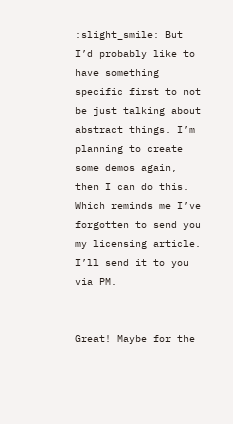:slight_smile: But I’d probably like to have something specific first to not be just talking about abstract things. I’m planning to create some demos again, then I can do this. Which reminds me I’ve forgotten to send you my licensing article. I’ll send it to you via PM.


Great! Maybe for the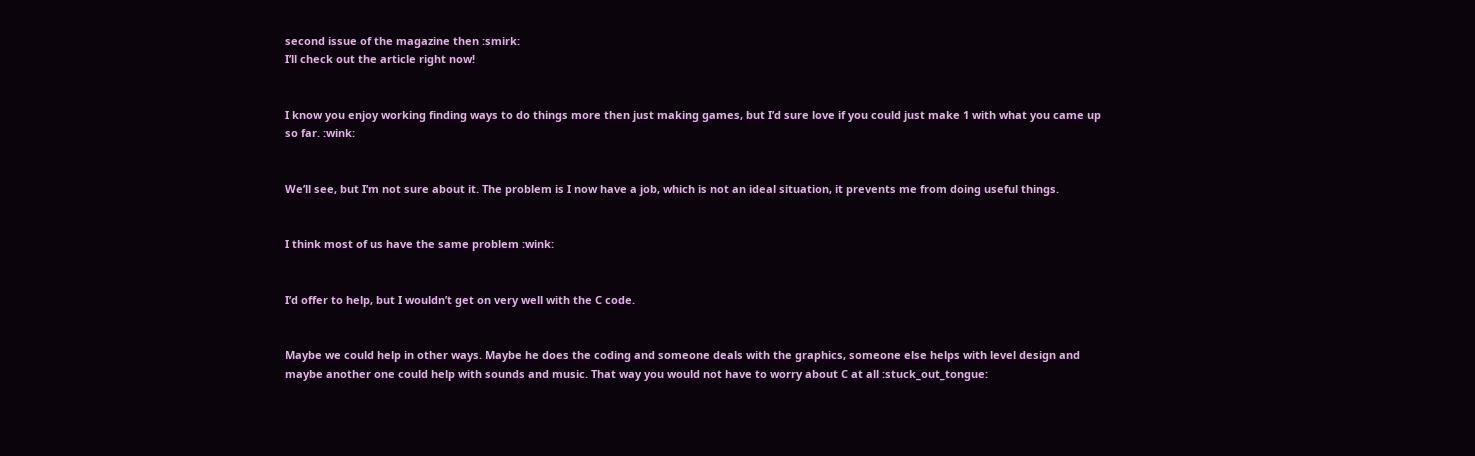second issue of the magazine then :smirk:
I’ll check out the article right now!


I know you enjoy working finding ways to do things more then just making games, but I’d sure love if you could just make 1 with what you came up so far. :wink:


We’ll see, but I’m not sure about it. The problem is I now have a job, which is not an ideal situation, it prevents me from doing useful things.


I think most of us have the same problem :wink:


I’d offer to help, but I wouldn’t get on very well with the C code.


Maybe we could help in other ways. Maybe he does the coding and someone deals with the graphics, someone else helps with level design and maybe another one could help with sounds and music. That way you would not have to worry about C at all :stuck_out_tongue: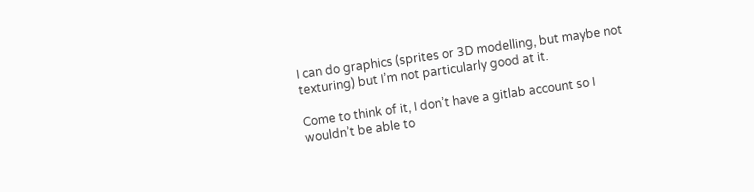I can do graphics (sprites or 3D modelling, but maybe not texturing) but I’m not particularly good at it.

Come to think of it, I don’t have a gitlab account so I wouldn’t be able to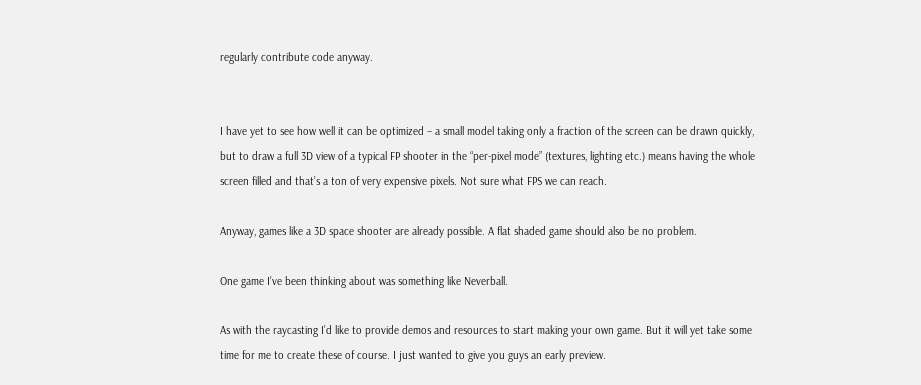regularly contribute code anyway.


I have yet to see how well it can be optimized – a small model taking only a fraction of the screen can be drawn quickly, but to draw a full 3D view of a typical FP shooter in the “per-pixel mode” (textures, lighting etc.) means having the whole screen filled and that’s a ton of very expensive pixels. Not sure what FPS we can reach.

Anyway, games like a 3D space shooter are already possible. A flat shaded game should also be no problem.

One game I’ve been thinking about was something like Neverball.

As with the raycasting I’d like to provide demos and resources to start making your own game. But it will yet take some time for me to create these of course. I just wanted to give you guys an early preview.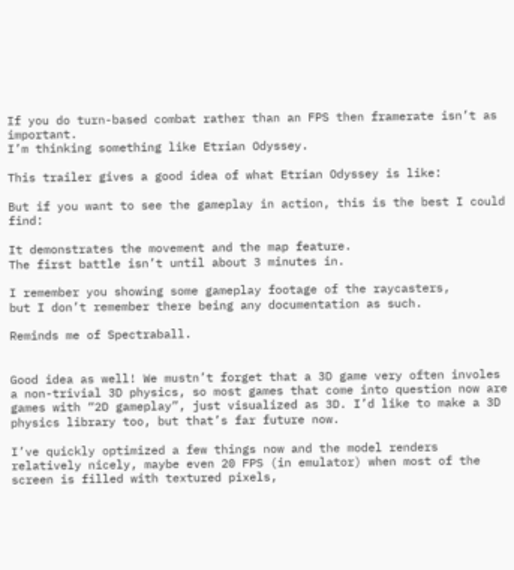If you do turn-based combat rather than an FPS then framerate isn’t as important.
I’m thinking something like Etrian Odyssey.

This trailer gives a good idea of what Etrian Odyssey is like:

But if you want to see the gameplay in action, this is the best I could find:

It demonstrates the movement and the map feature.
The first battle isn’t until about 3 minutes in.

I remember you showing some gameplay footage of the raycasters,
but I don’t remember there being any documentation as such.

Reminds me of Spectraball.


Good idea as well! We mustn’t forget that a 3D game very often involes a non-trivial 3D physics, so most games that come into question now are games with “2D gameplay”, just visualized as 3D. I’d like to make a 3D physics library too, but that’s far future now.

I’ve quickly optimized a few things now and the model renders relatively nicely, maybe even 20 FPS (in emulator) when most of the screen is filled with textured pixels,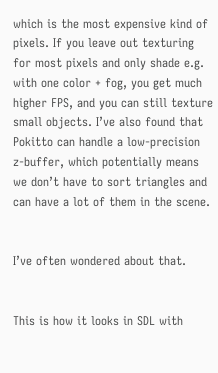which is the most expensive kind of pixels. If you leave out texturing for most pixels and only shade e.g. with one color + fog, you get much higher FPS, and you can still texture small objects. I’ve also found that Pokitto can handle a low-precision z-buffer, which potentially means we don’t have to sort triangles and can have a lot of them in the scene.


I’ve often wondered about that.


This is how it looks in SDL with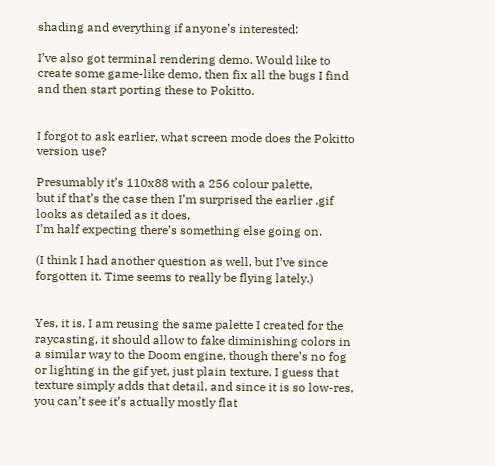shading and everything if anyone’s interested:

I’ve also got terminal rendering demo. Would like to create some game-like demo, then fix all the bugs I find and then start porting these to Pokitto.


I forgot to ask earlier, what screen mode does the Pokitto version use?

Presumably it’s 110x88 with a 256 colour palette,
but if that’s the case then I’m surprised the earlier .gif looks as detailed as it does,
I’m half expecting there’s something else going on.

(I think I had another question as well, but I’ve since forgotten it. Time seems to really be flying lately.)


Yes, it is. I am reusing the same palette I created for the raycasting, it should allow to fake diminishing colors in a similar way to the Doom engine, though there’s no fog or lighting in the gif yet, just plain texture. I guess that texture simply adds that detail, and since it is so low-res, you can’t see it’s actually mostly flat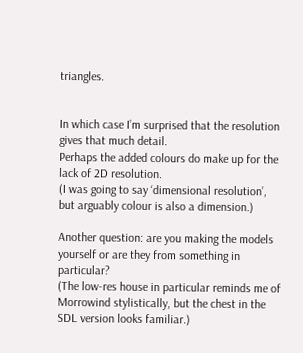triangles.


In which case I’m surprised that the resolution gives that much detail.
Perhaps the added colours do make up for the lack of 2D resolution.
(I was going to say ‘dimensional resolution’, but arguably colour is also a dimension.)

Another question: are you making the models yourself or are they from something in particular?
(The low-res house in particular reminds me of Morrowind stylistically, but the chest in the SDL version looks familiar.)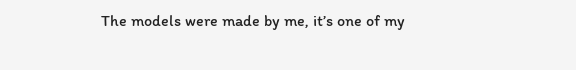The models were made by me, it’s one of my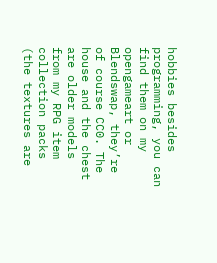hobbies besides programming, you can find them on my opengameart or Blendswap, they’re of course CC0. The house and the chest are older models from my RPG item collection packs (the textures are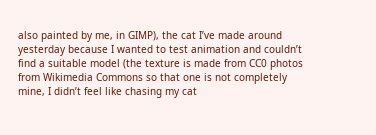also painted by me, in GIMP), the cat I’ve made around yesterday because I wanted to test animation and couldn’t find a suitable model (the texture is made from CC0 photos from Wikimedia Commons so that one is not completely mine, I didn’t feel like chasing my cat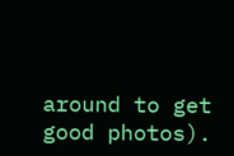around to get good photos).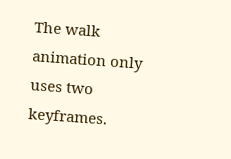The walk animation only uses two keyframes.